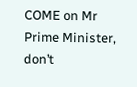COME on Mr Prime Minister, don’t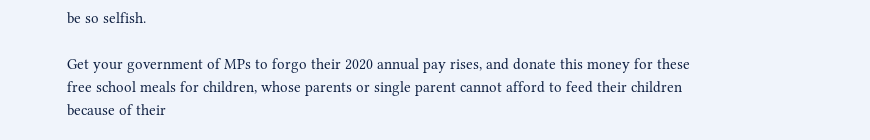be so selfish.

Get your government of MPs to forgo their 2020 annual pay rises, and donate this money for these free school meals for children, whose parents or single parent cannot afford to feed their children because of their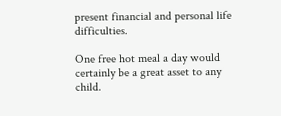present financial and personal life difficulties.

One free hot meal a day would certainly be a great asset to any child.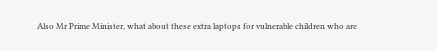Also Mr Prime Minister, what about these extra laptops for vulnerable children who are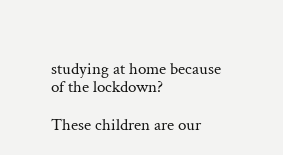studying at home because of the lockdown?

These children are our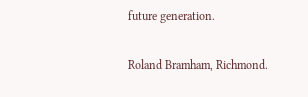future generation.

Roland Bramham, Richmond.